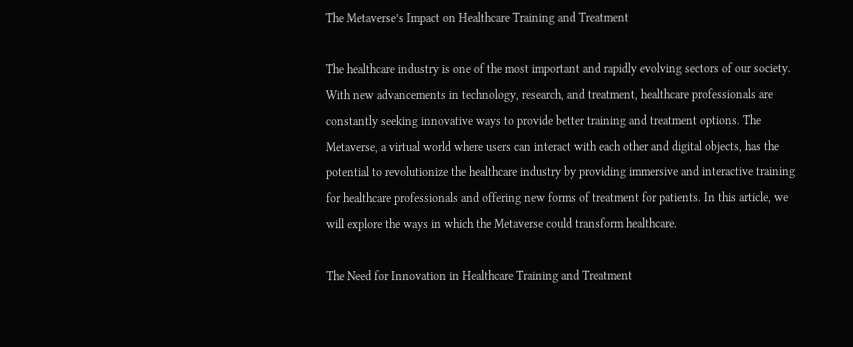The Metaverse’s Impact on Healthcare Training and Treatment

The healthcare industry is one of the most important and rapidly evolving sectors of our society. With new advancements in technology, research, and treatment, healthcare professionals are constantly seeking innovative ways to provide better training and treatment options. The Metaverse, a virtual world where users can interact with each other and digital objects, has the potential to revolutionize the healthcare industry by providing immersive and interactive training for healthcare professionals and offering new forms of treatment for patients. In this article, we will explore the ways in which the Metaverse could transform healthcare.

The Need for Innovation in Healthcare Training and Treatment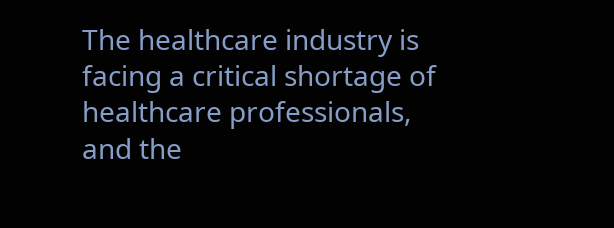The healthcare industry is facing a critical shortage of healthcare professionals, and the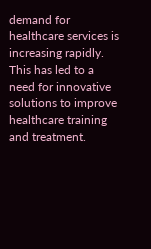demand for healthcare services is increasing rapidly. This has led to a need for innovative solutions to improve healthcare training and treatment.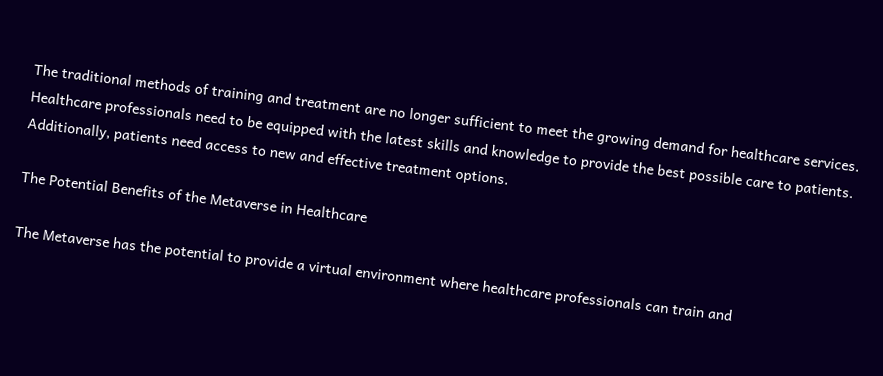The traditional methods of training and treatment are no longer sufficient to meet the growing demand for healthcare services. Healthcare professionals need to be equipped with the latest skills and knowledge to provide the best possible care to patients. Additionally, patients need access to new and effective treatment options.

The Potential Benefits of the Metaverse in Healthcare

The Metaverse has the potential to provide a virtual environment where healthcare professionals can train and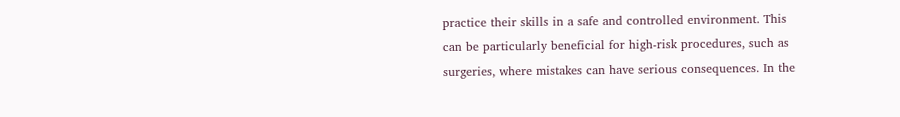practice their skills in a safe and controlled environment. This can be particularly beneficial for high-risk procedures, such as surgeries, where mistakes can have serious consequences. In the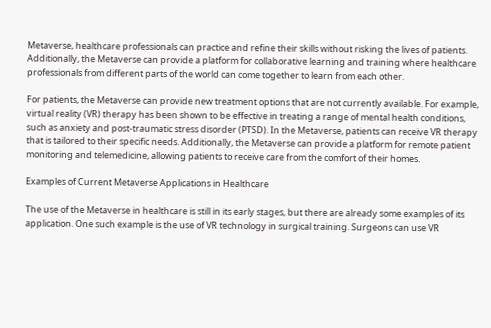Metaverse, healthcare professionals can practice and refine their skills without risking the lives of patients. Additionally, the Metaverse can provide a platform for collaborative learning and training where healthcare professionals from different parts of the world can come together to learn from each other.

For patients, the Metaverse can provide new treatment options that are not currently available. For example, virtual reality (VR) therapy has been shown to be effective in treating a range of mental health conditions, such as anxiety and post-traumatic stress disorder (PTSD). In the Metaverse, patients can receive VR therapy that is tailored to their specific needs. Additionally, the Metaverse can provide a platform for remote patient monitoring and telemedicine, allowing patients to receive care from the comfort of their homes.

Examples of Current Metaverse Applications in Healthcare

The use of the Metaverse in healthcare is still in its early stages, but there are already some examples of its application. One such example is the use of VR technology in surgical training. Surgeons can use VR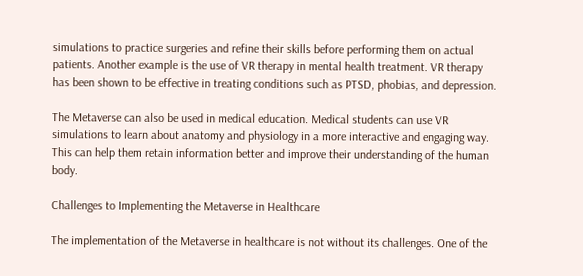simulations to practice surgeries and refine their skills before performing them on actual patients. Another example is the use of VR therapy in mental health treatment. VR therapy has been shown to be effective in treating conditions such as PTSD, phobias, and depression.

The Metaverse can also be used in medical education. Medical students can use VR simulations to learn about anatomy and physiology in a more interactive and engaging way. This can help them retain information better and improve their understanding of the human body.

Challenges to Implementing the Metaverse in Healthcare

The implementation of the Metaverse in healthcare is not without its challenges. One of the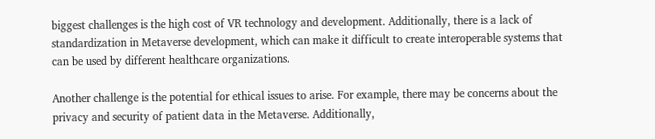biggest challenges is the high cost of VR technology and development. Additionally, there is a lack of standardization in Metaverse development, which can make it difficult to create interoperable systems that can be used by different healthcare organizations.

Another challenge is the potential for ethical issues to arise. For example, there may be concerns about the privacy and security of patient data in the Metaverse. Additionally,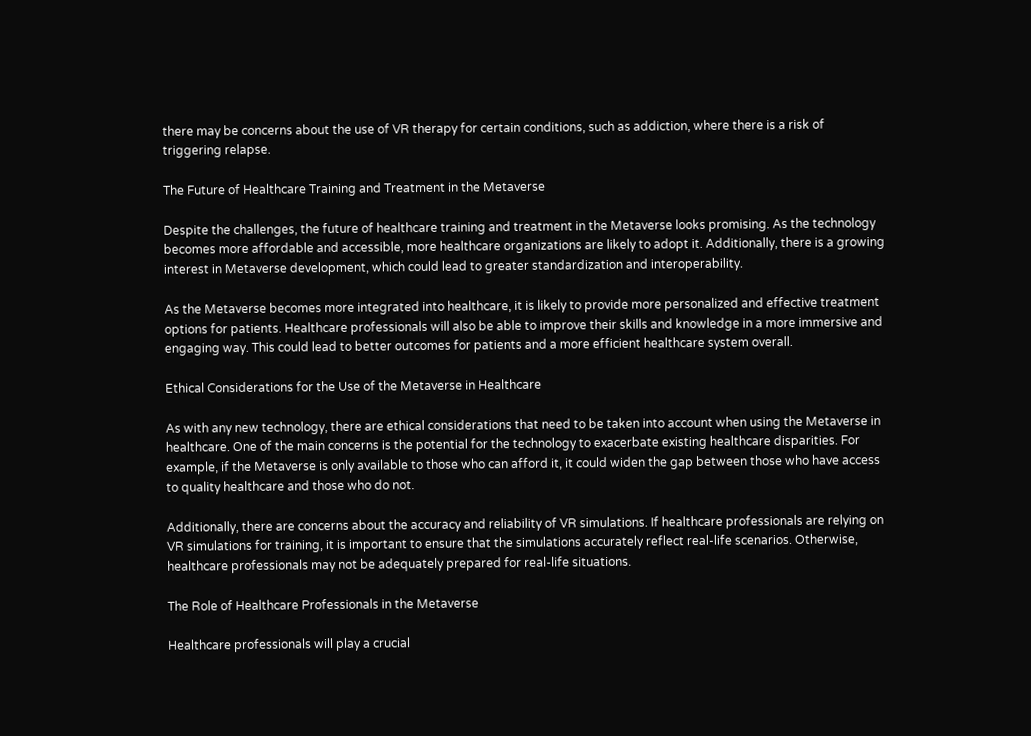there may be concerns about the use of VR therapy for certain conditions, such as addiction, where there is a risk of triggering relapse.

The Future of Healthcare Training and Treatment in the Metaverse

Despite the challenges, the future of healthcare training and treatment in the Metaverse looks promising. As the technology becomes more affordable and accessible, more healthcare organizations are likely to adopt it. Additionally, there is a growing interest in Metaverse development, which could lead to greater standardization and interoperability.

As the Metaverse becomes more integrated into healthcare, it is likely to provide more personalized and effective treatment options for patients. Healthcare professionals will also be able to improve their skills and knowledge in a more immersive and engaging way. This could lead to better outcomes for patients and a more efficient healthcare system overall.

Ethical Considerations for the Use of the Metaverse in Healthcare

As with any new technology, there are ethical considerations that need to be taken into account when using the Metaverse in healthcare. One of the main concerns is the potential for the technology to exacerbate existing healthcare disparities. For example, if the Metaverse is only available to those who can afford it, it could widen the gap between those who have access to quality healthcare and those who do not.

Additionally, there are concerns about the accuracy and reliability of VR simulations. If healthcare professionals are relying on VR simulations for training, it is important to ensure that the simulations accurately reflect real-life scenarios. Otherwise, healthcare professionals may not be adequately prepared for real-life situations.

The Role of Healthcare Professionals in the Metaverse

Healthcare professionals will play a crucial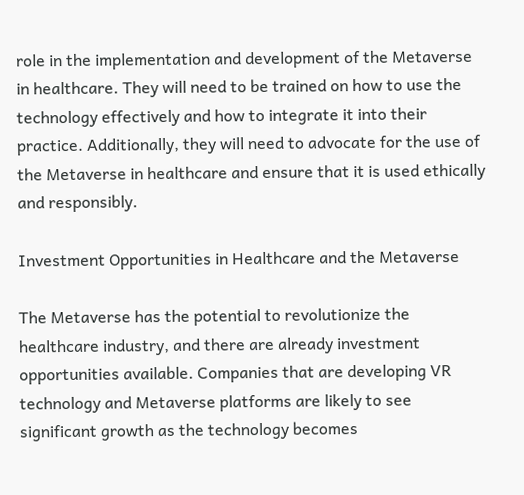role in the implementation and development of the Metaverse in healthcare. They will need to be trained on how to use the technology effectively and how to integrate it into their practice. Additionally, they will need to advocate for the use of the Metaverse in healthcare and ensure that it is used ethically and responsibly.

Investment Opportunities in Healthcare and the Metaverse

The Metaverse has the potential to revolutionize the healthcare industry, and there are already investment opportunities available. Companies that are developing VR technology and Metaverse platforms are likely to see significant growth as the technology becomes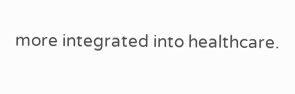more integrated into healthcare.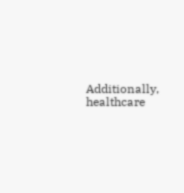Additionally, healthcare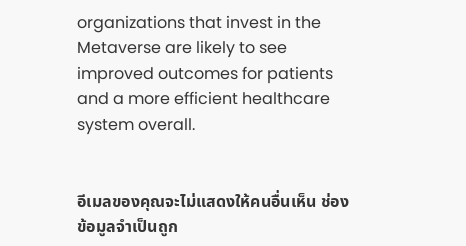organizations that invest in the Metaverse are likely to see improved outcomes for patients and a more efficient healthcare system overall.


อีเมลของคุณจะไม่แสดงให้คนอื่นเห็น ช่องข้อมูลจำเป็นถูก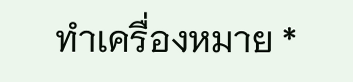ทำเครื่องหมาย *